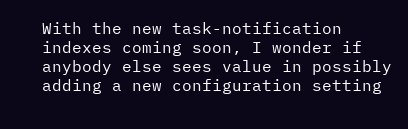With the new task-notification indexes coming soon, I wonder if anybody else sees value in possibly adding a new configuration setting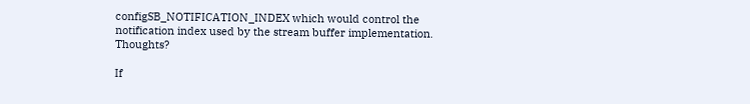configSB_NOTIFICATION_INDEX which would control the notification index used by the stream buffer implementation. Thoughts?

If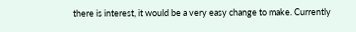there is interest, it would be a very easy change to make. Currently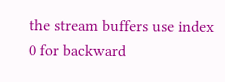the stream buffers use index 0 for backward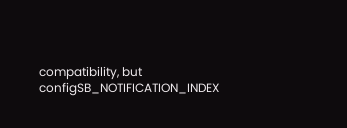compatibility, but configSB_NOTIFICATION_INDEX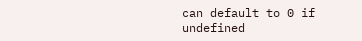can default to 0 if undefined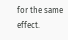for the same effect.